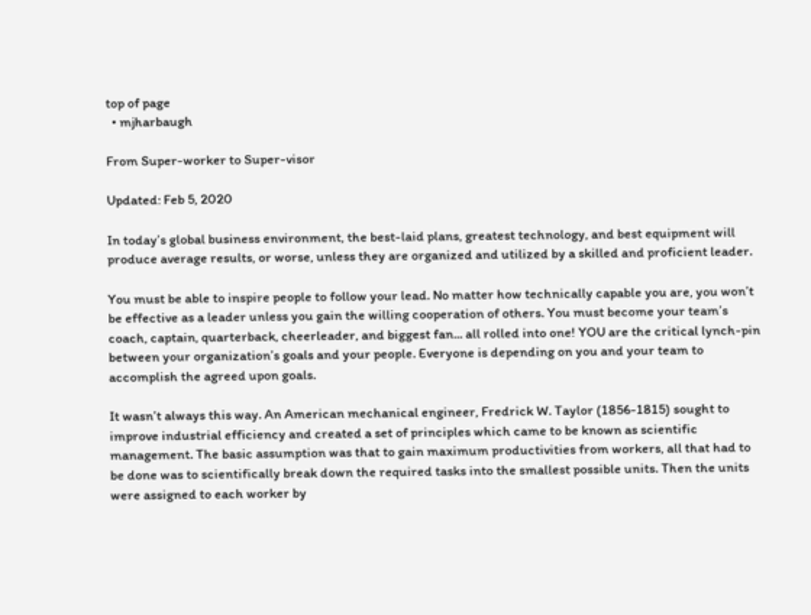top of page
  • mjharbaugh

From Super-worker to Super-visor

Updated: Feb 5, 2020

In today’s global business environment, the best-laid plans, greatest technology, and best equipment will produce average results, or worse, unless they are organized and utilized by a skilled and proficient leader.

You must be able to inspire people to follow your lead. No matter how technically capable you are, you won’t be effective as a leader unless you gain the willing cooperation of others. You must become your team’s coach, captain, quarterback, cheerleader, and biggest fan... all rolled into one! YOU are the critical lynch-pin between your organization’s goals and your people. Everyone is depending on you and your team to accomplish the agreed upon goals.

It wasn’t always this way. An American mechanical engineer, Fredrick W. Taylor (1856-1815) sought to improve industrial efficiency and created a set of principles which came to be known as scientific management. The basic assumption was that to gain maximum productivities from workers, all that had to be done was to scientifically break down the required tasks into the smallest possible units. Then the units were assigned to each worker by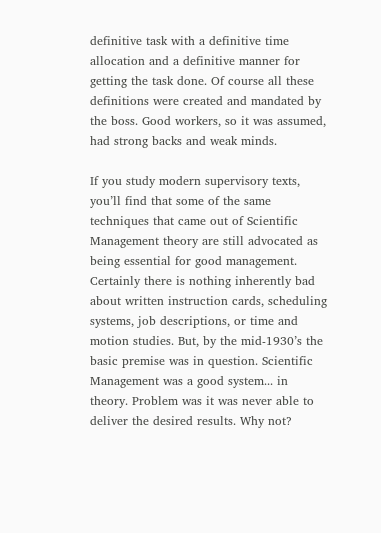definitive task with a definitive time allocation and a definitive manner for getting the task done. Of course all these definitions were created and mandated by the boss. Good workers, so it was assumed, had strong backs and weak minds.

If you study modern supervisory texts, you’ll find that some of the same techniques that came out of Scientific Management theory are still advocated as being essential for good management. Certainly there is nothing inherently bad about written instruction cards, scheduling systems, job descriptions, or time and motion studies. But, by the mid-1930’s the basic premise was in question. Scientific Management was a good system... in theory. Problem was it was never able to deliver the desired results. Why not?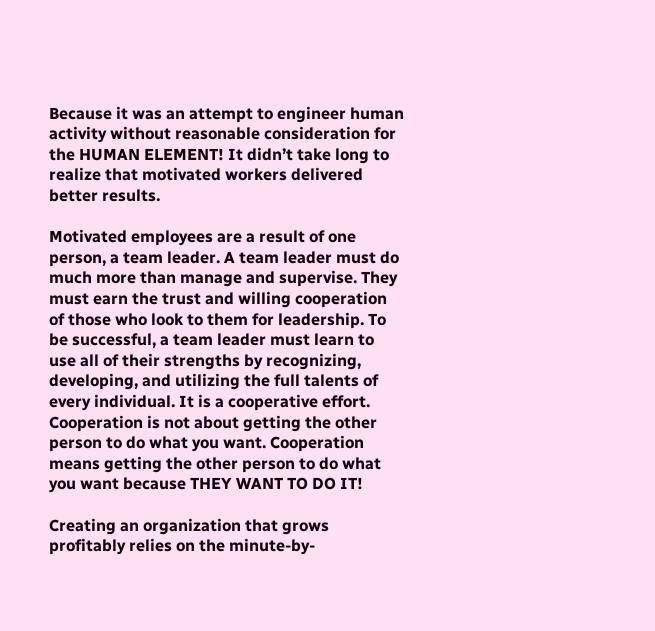Because it was an attempt to engineer human activity without reasonable consideration for the HUMAN ELEMENT! It didn’t take long to realize that motivated workers delivered better results.

Motivated employees are a result of one person, a team leader. A team leader must do much more than manage and supervise. They must earn the trust and willing cooperation of those who look to them for leadership. To be successful, a team leader must learn to use all of their strengths by recognizing, developing, and utilizing the full talents of every individual. It is a cooperative effort. Cooperation is not about getting the other person to do what you want. Cooperation means getting the other person to do what you want because THEY WANT TO DO IT!

Creating an organization that grows profitably relies on the minute-by-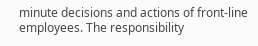minute decisions and actions of front-line employees. The responsibility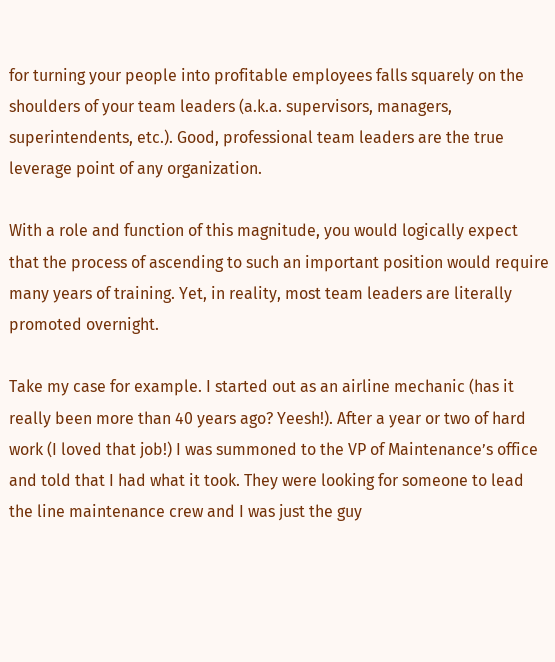for turning your people into profitable employees falls squarely on the shoulders of your team leaders (a.k.a. supervisors, managers, superintendents, etc.). Good, professional team leaders are the true leverage point of any organization.

With a role and function of this magnitude, you would logically expect that the process of ascending to such an important position would require many years of training. Yet, in reality, most team leaders are literally promoted overnight.

Take my case for example. I started out as an airline mechanic (has it really been more than 40 years ago? Yeesh!). After a year or two of hard work (I loved that job!) I was summoned to the VP of Maintenance’s office and told that I had what it took. They were looking for someone to lead the line maintenance crew and I was just the guy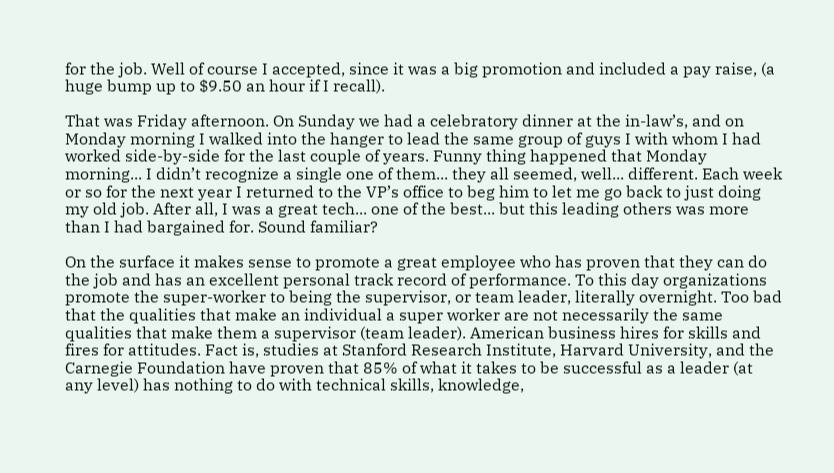for the job. Well of course I accepted, since it was a big promotion and included a pay raise, (a huge bump up to $9.50 an hour if I recall).

That was Friday afternoon. On Sunday we had a celebratory dinner at the in-law’s, and on Monday morning I walked into the hanger to lead the same group of guys I with whom I had worked side-by-side for the last couple of years. Funny thing happened that Monday morning... I didn’t recognize a single one of them... they all seemed, well... different. Each week or so for the next year I returned to the VP’s office to beg him to let me go back to just doing my old job. After all, I was a great tech... one of the best... but this leading others was more than I had bargained for. Sound familiar?

On the surface it makes sense to promote a great employee who has proven that they can do the job and has an excellent personal track record of performance. To this day organizations promote the super-worker to being the supervisor, or team leader, literally overnight. Too bad that the qualities that make an individual a super worker are not necessarily the same qualities that make them a supervisor (team leader). American business hires for skills and fires for attitudes. Fact is, studies at Stanford Research Institute, Harvard University, and the Carnegie Foundation have proven that 85% of what it takes to be successful as a leader (at any level) has nothing to do with technical skills, knowledge,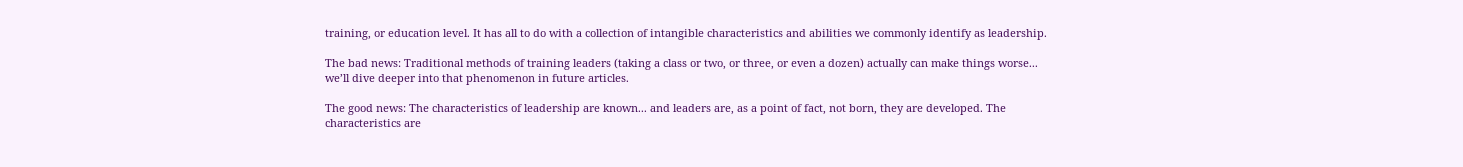training, or education level. It has all to do with a collection of intangible characteristics and abilities we commonly identify as leadership.

The bad news: Traditional methods of training leaders (taking a class or two, or three, or even a dozen) actually can make things worse... we’ll dive deeper into that phenomenon in future articles.

The good news: The characteristics of leadership are known... and leaders are, as a point of fact, not born, they are developed. The characteristics are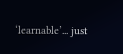‘learnable’... just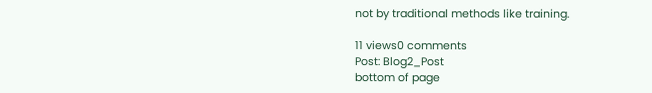not by traditional methods like training.

11 views0 comments
Post: Blog2_Post
bottom of page